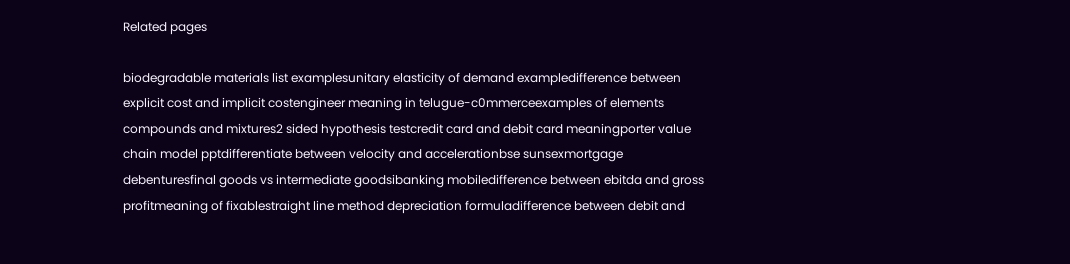Related pages

biodegradable materials list examplesunitary elasticity of demand exampledifference between explicit cost and implicit costengineer meaning in telugue-c0mmerceexamples of elements compounds and mixtures2 sided hypothesis testcredit card and debit card meaningporter value chain model pptdifferentiate between velocity and accelerationbse sunsexmortgage debenturesfinal goods vs intermediate goodsibanking mobiledifference between ebitda and gross profitmeaning of fixablestraight line method depreciation formuladifference between debit and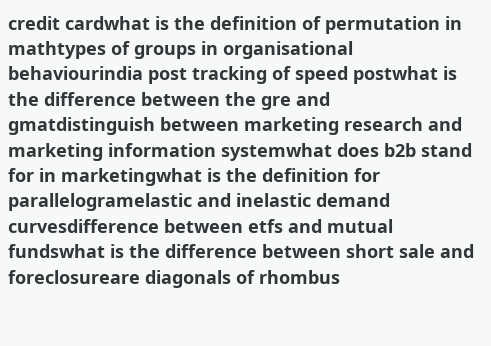credit cardwhat is the definition of permutation in mathtypes of groups in organisational behaviourindia post tracking of speed postwhat is the difference between the gre and gmatdistinguish between marketing research and marketing information systemwhat does b2b stand for in marketingwhat is the definition for parallelogramelastic and inelastic demand curvesdifference between etfs and mutual fundswhat is the difference between short sale and foreclosureare diagonals of rhombus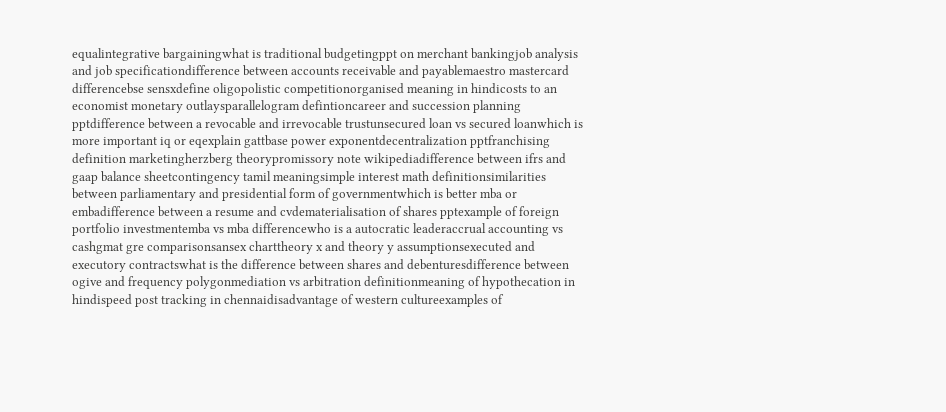equalintegrative bargainingwhat is traditional budgetingppt on merchant bankingjob analysis and job specificationdifference between accounts receivable and payablemaestro mastercard differencebse sensxdefine oligopolistic competitionorganised meaning in hindicosts to an economist monetary outlaysparallelogram defintioncareer and succession planning pptdifference between a revocable and irrevocable trustunsecured loan vs secured loanwhich is more important iq or eqexplain gattbase power exponentdecentralization pptfranchising definition marketingherzberg theorypromissory note wikipediadifference between ifrs and gaap balance sheetcontingency tamil meaningsimple interest math definitionsimilarities between parliamentary and presidential form of governmentwhich is better mba or embadifference between a resume and cvdematerialisation of shares pptexample of foreign portfolio investmentemba vs mba differencewho is a autocratic leaderaccrual accounting vs cashgmat gre comparisonsansex charttheory x and theory y assumptionsexecuted and executory contractswhat is the difference between shares and debenturesdifference between ogive and frequency polygonmediation vs arbitration definitionmeaning of hypothecation in hindispeed post tracking in chennaidisadvantage of western cultureexamples of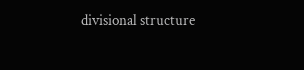divisional structure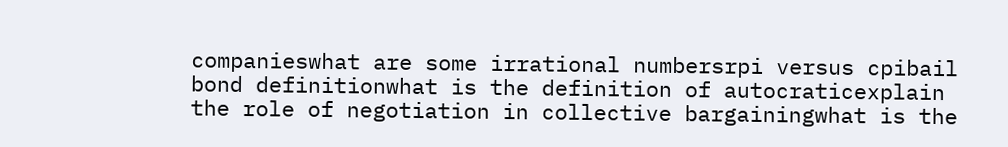companieswhat are some irrational numbersrpi versus cpibail bond definitionwhat is the definition of autocraticexplain the role of negotiation in collective bargainingwhat is the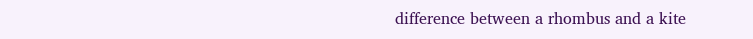difference between a rhombus and a kite